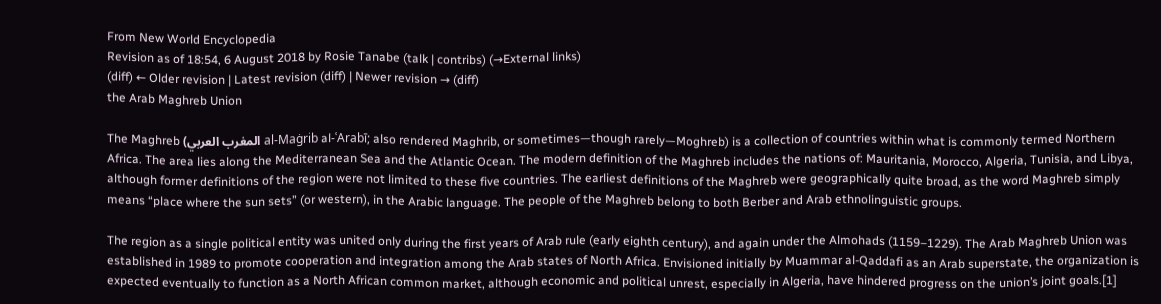From New World Encyclopedia
Revision as of 18:54, 6 August 2018 by Rosie Tanabe (talk | contribs) (→External links)
(diff) ← Older revision | Latest revision (diff) | Newer revision → (diff)
the Arab Maghreb Union

The Maghreb (المغرب العربي al-Maġrib al-ʿArabī; also rendered Maghrib, or sometimes—though rarely—Moghreb) is a collection of countries within what is commonly termed Northern Africa. The area lies along the Mediterranean Sea and the Atlantic Ocean. The modern definition of the Maghreb includes the nations of: Mauritania, Morocco, Algeria, Tunisia, and Libya, although former definitions of the region were not limited to these five countries. The earliest definitions of the Maghreb were geographically quite broad, as the word Maghreb simply means “place where the sun sets” (or western), in the Arabic language. The people of the Maghreb belong to both Berber and Arab ethnolinguistic groups.

The region as a single political entity was united only during the first years of Arab rule (early eighth century), and again under the Almohads (1159–1229). The Arab Maghreb Union was established in 1989 to promote cooperation and integration among the Arab states of North Africa. Envisioned initially by Muammar al-Qaddafi as an Arab superstate, the organization is expected eventually to function as a North African common market, although economic and political unrest, especially in Algeria, have hindered progress on the union’s joint goals.[1]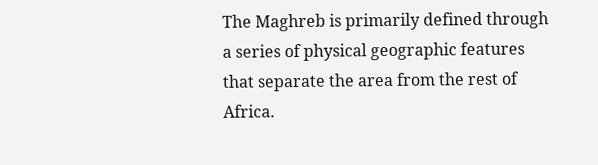The Maghreb is primarily defined through a series of physical geographic features that separate the area from the rest of Africa.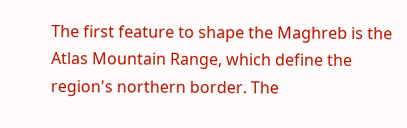The first feature to shape the Maghreb is the Atlas Mountain Range, which define the region's northern border. The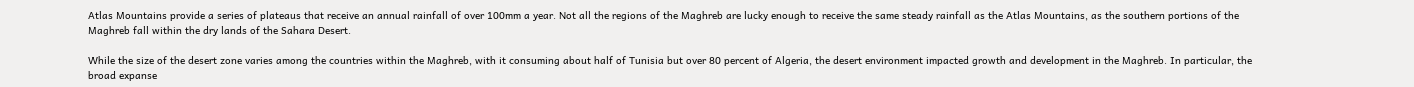Atlas Mountains provide a series of plateaus that receive an annual rainfall of over 100mm a year. Not all the regions of the Maghreb are lucky enough to receive the same steady rainfall as the Atlas Mountains, as the southern portions of the Maghreb fall within the dry lands of the Sahara Desert.

While the size of the desert zone varies among the countries within the Maghreb, with it consuming about half of Tunisia but over 80 percent of Algeria, the desert environment impacted growth and development in the Maghreb. In particular, the broad expanse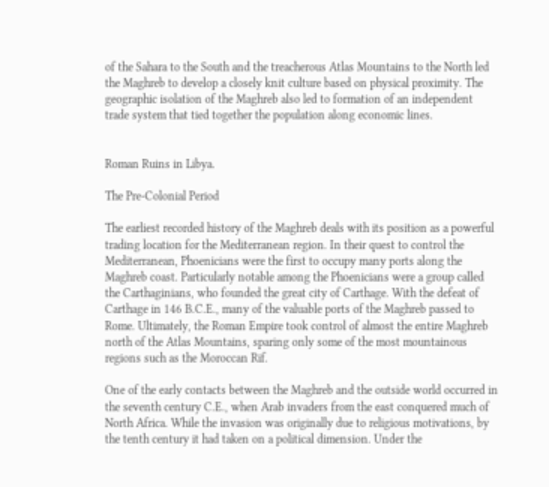of the Sahara to the South and the treacherous Atlas Mountains to the North led the Maghreb to develop a closely knit culture based on physical proximity. The geographic isolation of the Maghreb also led to formation of an independent trade system that tied together the population along economic lines.


Roman Ruins in Libya.

The Pre-Colonial Period

The earliest recorded history of the Maghreb deals with its position as a powerful trading location for the Mediterranean region. In their quest to control the Mediterranean, Phoenicians were the first to occupy many ports along the Maghreb coast. Particularly notable among the Phoenicians were a group called the Carthaginians, who founded the great city of Carthage. With the defeat of Carthage in 146 B.C.E., many of the valuable ports of the Maghreb passed to Rome. Ultimately, the Roman Empire took control of almost the entire Maghreb north of the Atlas Mountains, sparing only some of the most mountainous regions such as the Moroccan Rif.

One of the early contacts between the Maghreb and the outside world occurred in the seventh century C.E., when Arab invaders from the east conquered much of North Africa. While the invasion was originally due to religious motivations, by the tenth century it had taken on a political dimension. Under the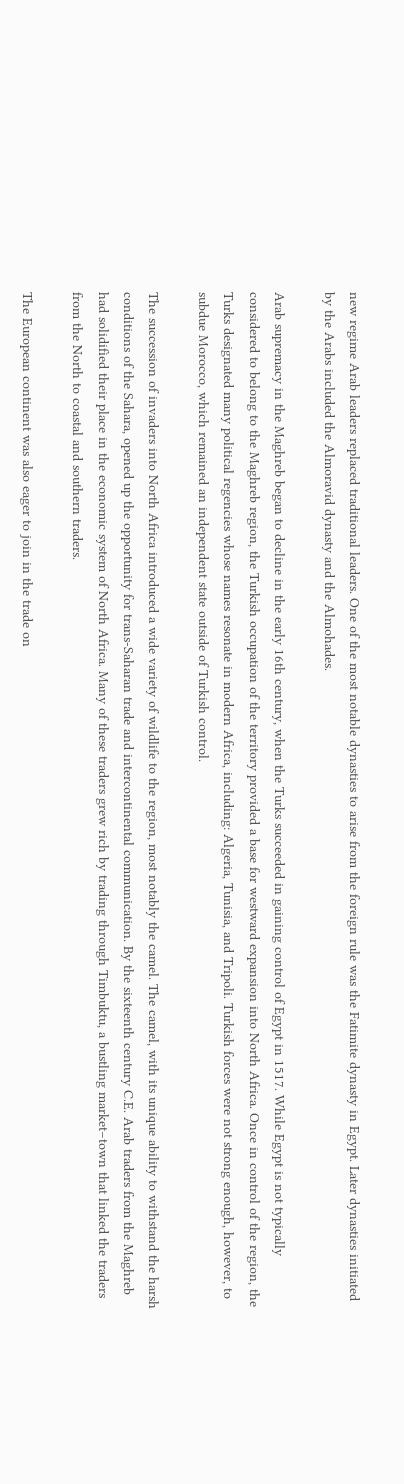new regime Arab leaders replaced traditional leaders. One of the most notable dynasties to arise from the foreign rule was the Fatimite dynasty in Egypt. Later dynasties initiated by the Arabs included the Almoravid dynasty and the Almohades.

Arab supremacy in the Maghreb began to decline in the early 16th century, when the Turks succeeded in gaining control of Egypt in 1517. While Egypt is not typically considered to belong to the Maghreb region, the Turkish occupation of the territory provided a base for westward expansion into North Africa. Once in control of the region, the Turks designated many political regencies whose names resonate in modern Africa, including: Algeria, Tunisia, and Tripoli. Turkish forces were not strong enough, however, to subdue Morocco, which remained an independent state outside of Turkish control.

The succession of invaders into North Africa introduced a wide variety of wildlife to the region, most notably the camel. The camel, with its unique ability to withstand the harsh conditions of the Sahara, opened up the opportunity for trans-Saharan trade and intercontinental communication. By the sixteenth century C.E. Arab traders from the Maghreb had solidified their place in the economic system of North Africa. Many of these traders grew rich by trading through Timbuktu, a bustling market–town that linked the traders from the North to coastal and southern traders.

The European continent was also eager to join in the trade on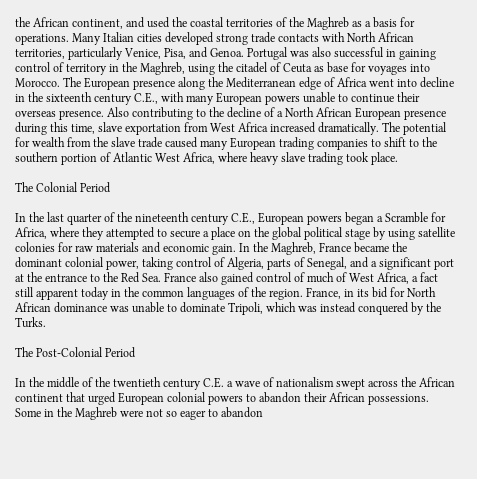the African continent, and used the coastal territories of the Maghreb as a basis for operations. Many Italian cities developed strong trade contacts with North African territories, particularly Venice, Pisa, and Genoa. Portugal was also successful in gaining control of territory in the Maghreb, using the citadel of Ceuta as base for voyages into Morocco. The European presence along the Mediterranean edge of Africa went into decline in the sixteenth century C.E., with many European powers unable to continue their overseas presence. Also contributing to the decline of a North African European presence during this time, slave exportation from West Africa increased dramatically. The potential for wealth from the slave trade caused many European trading companies to shift to the southern portion of Atlantic West Africa, where heavy slave trading took place.

The Colonial Period

In the last quarter of the nineteenth century C.E., European powers began a Scramble for Africa, where they attempted to secure a place on the global political stage by using satellite colonies for raw materials and economic gain. In the Maghreb, France became the dominant colonial power, taking control of Algeria, parts of Senegal, and a significant port at the entrance to the Red Sea. France also gained control of much of West Africa, a fact still apparent today in the common languages of the region. France, in its bid for North African dominance was unable to dominate Tripoli, which was instead conquered by the Turks.

The Post-Colonial Period

In the middle of the twentieth century C.E. a wave of nationalism swept across the African continent that urged European colonial powers to abandon their African possessions. Some in the Maghreb were not so eager to abandon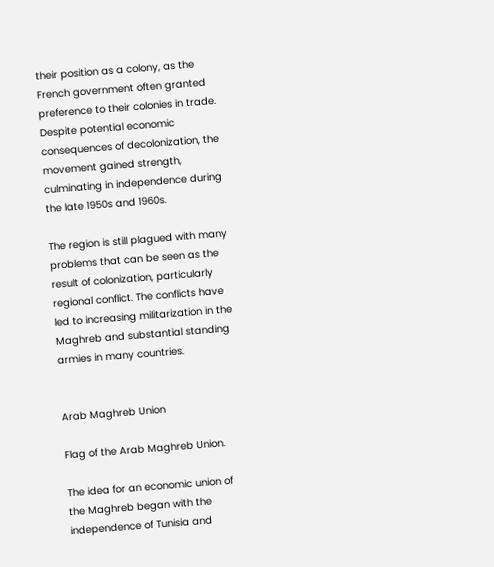their position as a colony, as the French government often granted preference to their colonies in trade. Despite potential economic consequences of decolonization, the movement gained strength, culminating in independence during the late 1950s and 1960s.

The region is still plagued with many problems that can be seen as the result of colonization, particularly regional conflict. The conflicts have led to increasing militarization in the Maghreb and substantial standing armies in many countries.


Arab Maghreb Union

Flag of the Arab Maghreb Union.

The idea for an economic union of the Maghreb began with the independence of Tunisia and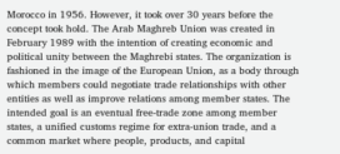Morocco in 1956. However, it took over 30 years before the concept took hold. The Arab Maghreb Union was created in February 1989 with the intention of creating economic and political unity between the Maghrebi states. The organization is fashioned in the image of the European Union, as a body through which members could negotiate trade relationships with other entities as well as improve relations among member states. The intended goal is an eventual free-trade zone among member states, a unified customs regime for extra-union trade, and a common market where people, products, and capital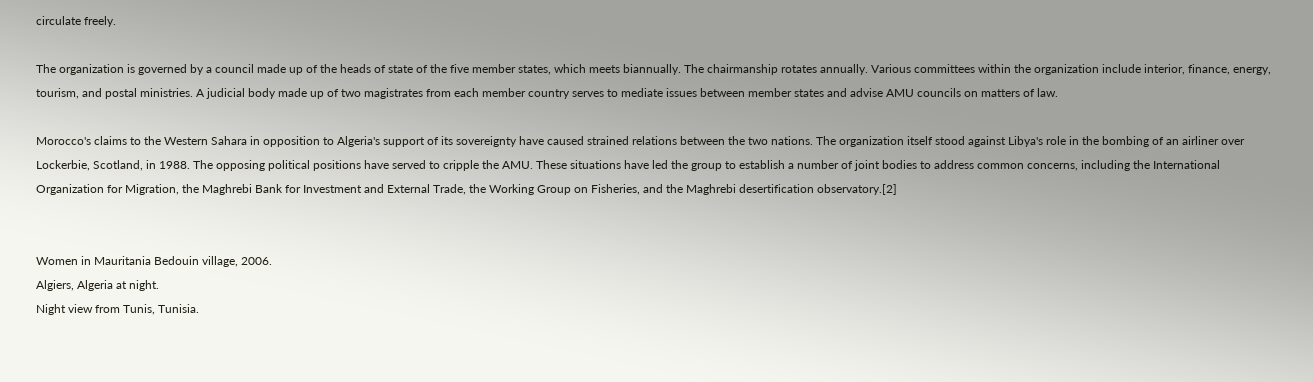circulate freely.

The organization is governed by a council made up of the heads of state of the five member states, which meets biannually. The chairmanship rotates annually. Various committees within the organization include interior, finance, energy, tourism, and postal ministries. A judicial body made up of two magistrates from each member country serves to mediate issues between member states and advise AMU councils on matters of law.

Morocco's claims to the Western Sahara in opposition to Algeria's support of its sovereignty have caused strained relations between the two nations. The organization itself stood against Libya's role in the bombing of an airliner over Lockerbie, Scotland, in 1988. The opposing political positions have served to cripple the AMU. These situations have led the group to establish a number of joint bodies to address common concerns, including the International Organization for Migration, the Maghrebi Bank for Investment and External Trade, the Working Group on Fisheries, and the Maghrebi desertification observatory.[2]


Women in Mauritania Bedouin village, 2006.
Algiers, Algeria at night.
Night view from Tunis, Tunisia.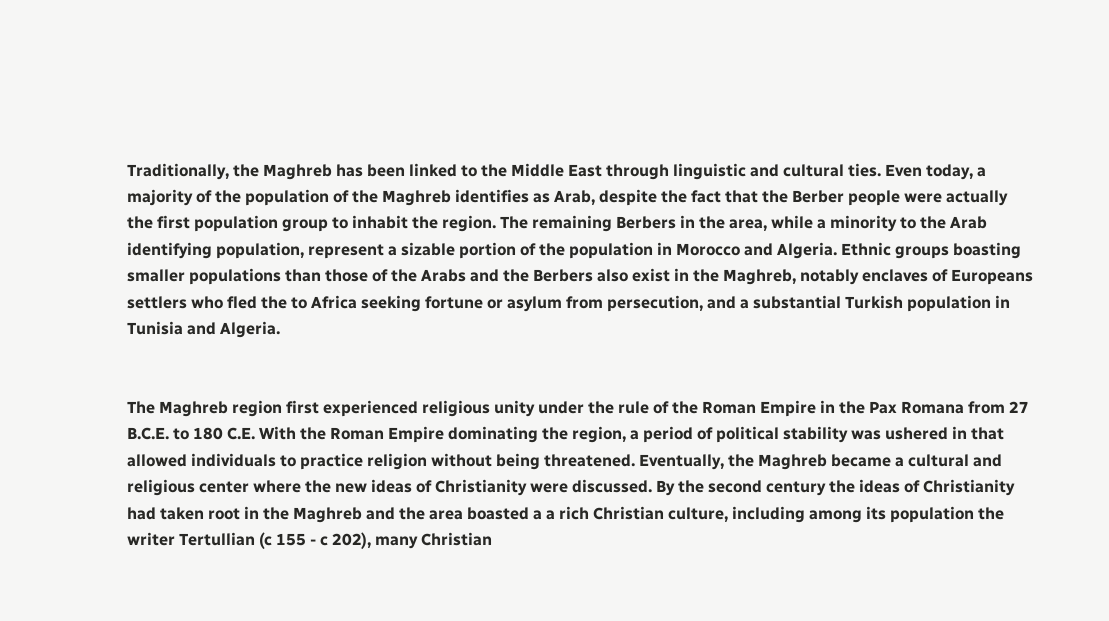Traditionally, the Maghreb has been linked to the Middle East through linguistic and cultural ties. Even today, a majority of the population of the Maghreb identifies as Arab, despite the fact that the Berber people were actually the first population group to inhabit the region. The remaining Berbers in the area, while a minority to the Arab identifying population, represent a sizable portion of the population in Morocco and Algeria. Ethnic groups boasting smaller populations than those of the Arabs and the Berbers also exist in the Maghreb, notably enclaves of Europeans settlers who fled the to Africa seeking fortune or asylum from persecution, and a substantial Turkish population in Tunisia and Algeria.


The Maghreb region first experienced religious unity under the rule of the Roman Empire in the Pax Romana from 27 B.C.E. to 180 C.E. With the Roman Empire dominating the region, a period of political stability was ushered in that allowed individuals to practice religion without being threatened. Eventually, the Maghreb became a cultural and religious center where the new ideas of Christianity were discussed. By the second century the ideas of Christianity had taken root in the Maghreb and the area boasted a a rich Christian culture, including among its population the writer Tertullian (c 155 - c 202), many Christian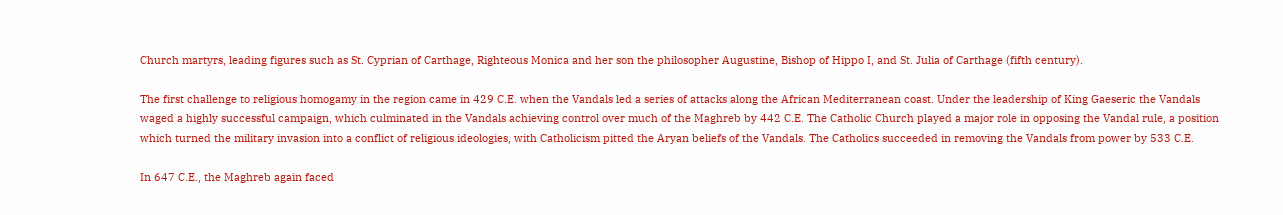Church martyrs, leading figures such as St. Cyprian of Carthage, Righteous Monica and her son the philosopher Augustine, Bishop of Hippo I, and St. Julia of Carthage (fifth century).

The first challenge to religious homogamy in the region came in 429 C.E. when the Vandals led a series of attacks along the African Mediterranean coast. Under the leadership of King Gaeseric the Vandals waged a highly successful campaign, which culminated in the Vandals achieving control over much of the Maghreb by 442 C.E. The Catholic Church played a major role in opposing the Vandal rule, a position which turned the military invasion into a conflict of religious ideologies, with Catholicism pitted the Aryan beliefs of the Vandals. The Catholics succeeded in removing the Vandals from power by 533 C.E.

In 647 C.E., the Maghreb again faced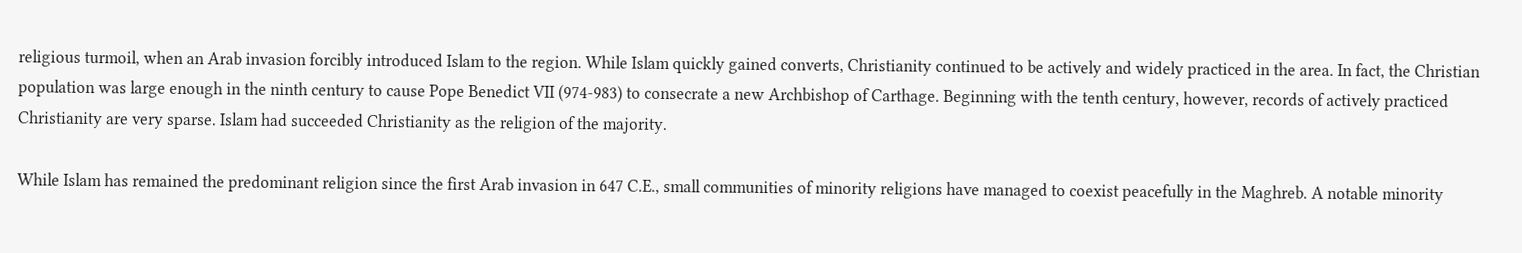religious turmoil, when an Arab invasion forcibly introduced Islam to the region. While Islam quickly gained converts, Christianity continued to be actively and widely practiced in the area. In fact, the Christian population was large enough in the ninth century to cause Pope Benedict VII (974-983) to consecrate a new Archbishop of Carthage. Beginning with the tenth century, however, records of actively practiced Christianity are very sparse. Islam had succeeded Christianity as the religion of the majority.

While Islam has remained the predominant religion since the first Arab invasion in 647 C.E., small communities of minority religions have managed to coexist peacefully in the Maghreb. A notable minority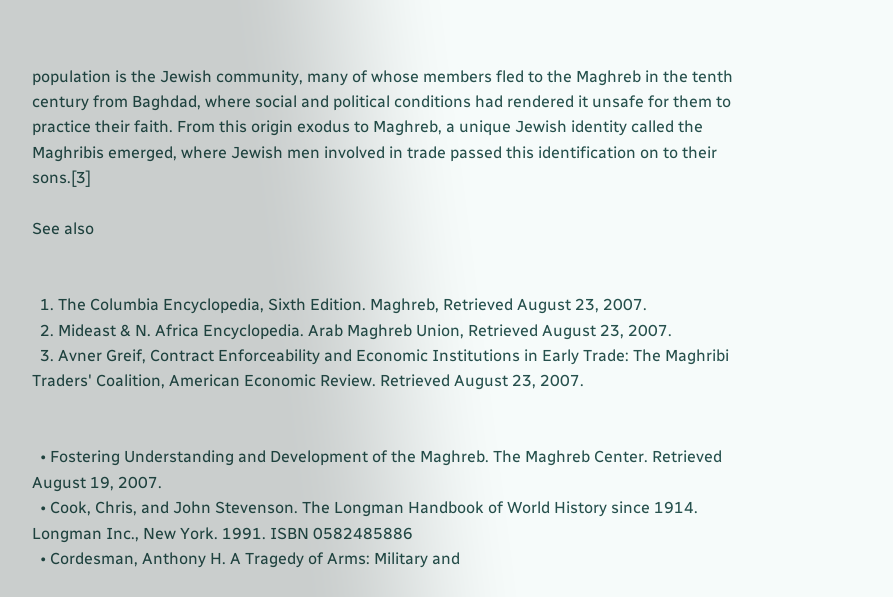population is the Jewish community, many of whose members fled to the Maghreb in the tenth century from Baghdad, where social and political conditions had rendered it unsafe for them to practice their faith. From this origin exodus to Maghreb, a unique Jewish identity called the Maghribis emerged, where Jewish men involved in trade passed this identification on to their sons.[3]

See also


  1. The Columbia Encyclopedia, Sixth Edition. Maghreb, Retrieved August 23, 2007.
  2. Mideast & N. Africa Encyclopedia. Arab Maghreb Union, Retrieved August 23, 2007.
  3. Avner Greif, Contract Enforceability and Economic Institutions in Early Trade: The Maghribi Traders' Coalition, American Economic Review. Retrieved August 23, 2007.


  • Fostering Understanding and Development of the Maghreb. The Maghreb Center. Retrieved August 19, 2007.
  • Cook, Chris, and John Stevenson. The Longman Handbook of World History since 1914. Longman Inc., New York. 1991. ISBN 0582485886
  • Cordesman, Anthony H. A Tragedy of Arms: Military and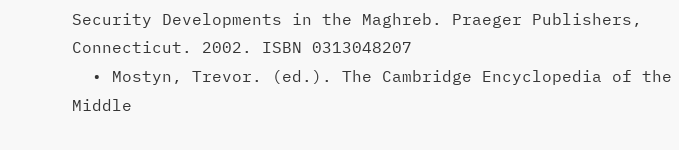Security Developments in the Maghreb. Praeger Publishers, Connecticut. 2002. ISBN 0313048207
  • Mostyn, Trevor. (ed.). The Cambridge Encyclopedia of the Middle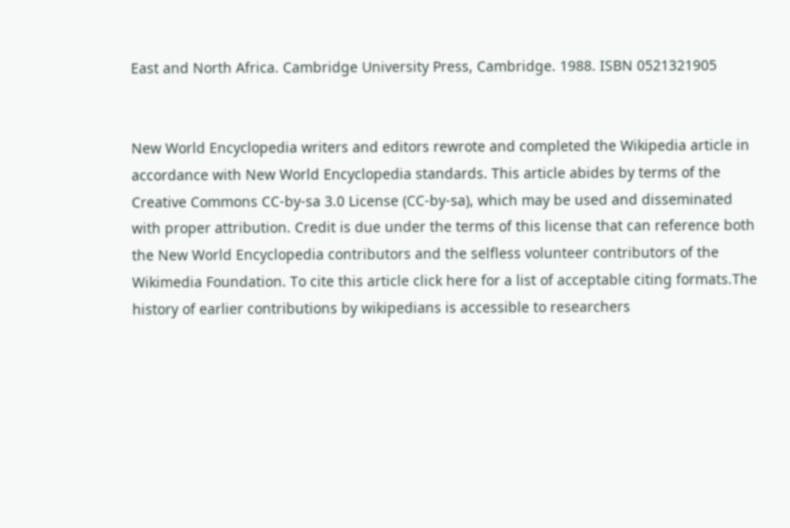East and North Africa. Cambridge University Press, Cambridge. 1988. ISBN 0521321905


New World Encyclopedia writers and editors rewrote and completed the Wikipedia article in accordance with New World Encyclopedia standards. This article abides by terms of the Creative Commons CC-by-sa 3.0 License (CC-by-sa), which may be used and disseminated with proper attribution. Credit is due under the terms of this license that can reference both the New World Encyclopedia contributors and the selfless volunteer contributors of the Wikimedia Foundation. To cite this article click here for a list of acceptable citing formats.The history of earlier contributions by wikipedians is accessible to researchers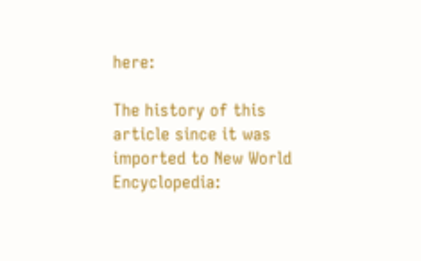here:

The history of this article since it was imported to New World Encyclopedia: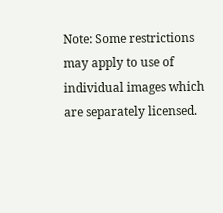Note: Some restrictions may apply to use of individual images which are separately licensed.